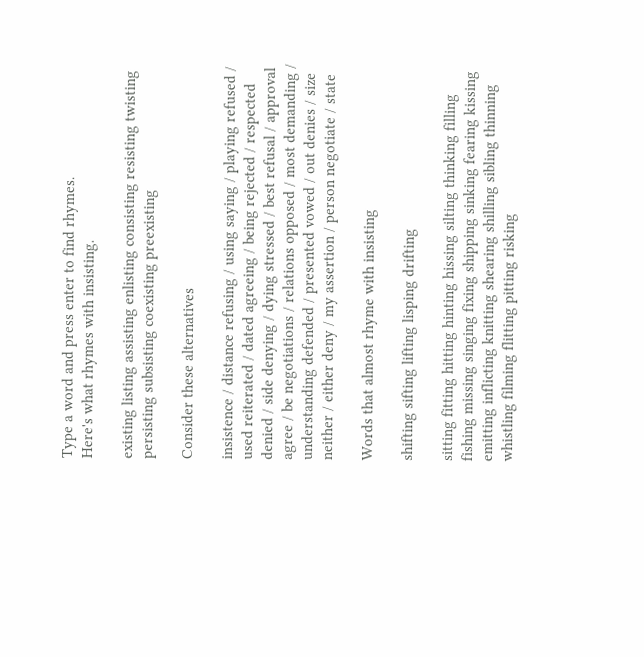Type a word and press enter to find rhymes.
Here's what rhymes with insisting.

existing listing assisting enlisting consisting resisting twisting persisting subsisting coexisting preexisting

Consider these alternatives

insistence / distance refusing / using saying / playing refused / used reiterated / dated agreeing / being rejected / respected denied / side denying / dying stressed / best refusal / approval agree / be negotiations / relations opposed / most demanding / understanding defended / presented vowed / out denies / size neither / either deny / my assertion / person negotiate / state

Words that almost rhyme with insisting

shifting sifting lifting lisping drifting

sitting fitting hitting hinting hissing silting thinking filling fishing missing singing fixing shipping sinking fearing kissing emitting inflicting knitting shearing shilling sibling thinning whistling filming flitting pitting risking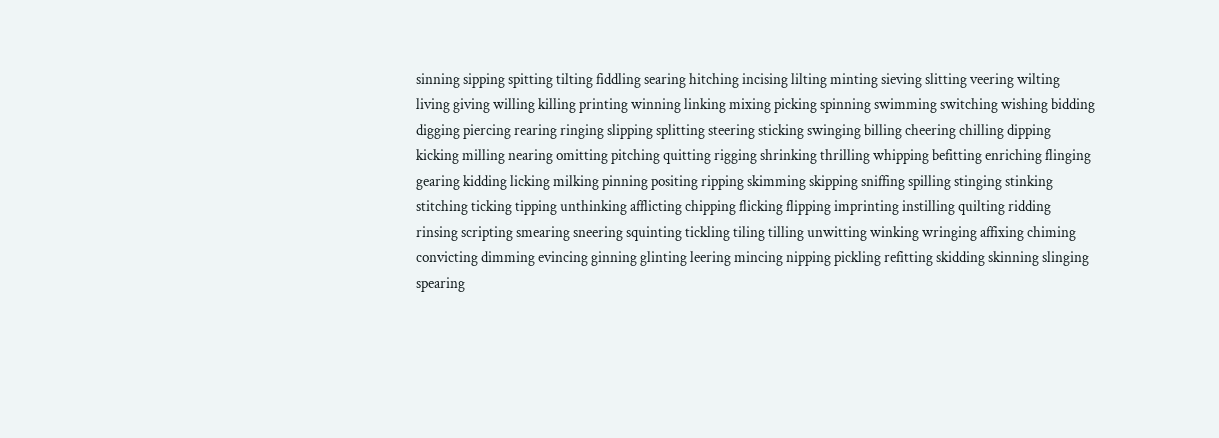sinning sipping spitting tilting fiddling searing hitching incising lilting minting sieving slitting veering wilting living giving willing killing printing winning linking mixing picking spinning swimming switching wishing bidding digging piercing rearing ringing slipping splitting steering sticking swinging billing cheering chilling dipping kicking milling nearing omitting pitching quitting rigging shrinking thrilling whipping befitting enriching flinging gearing kidding licking milking pinning positing ripping skimming skipping sniffing spilling stinging stinking stitching ticking tipping unthinking afflicting chipping flicking flipping imprinting instilling quilting ridding rinsing scripting smearing sneering squinting tickling tiling tilling unwitting winking wringing affixing chiming convicting dimming evincing ginning glinting leering mincing nipping pickling refitting skidding skinning slinging spearing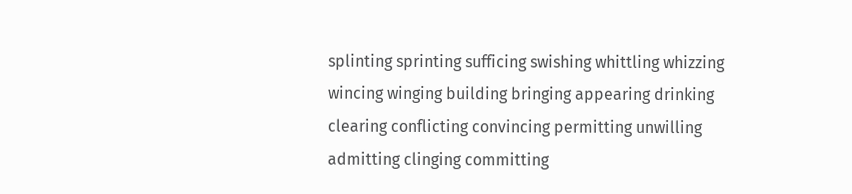splinting sprinting sufficing swishing whittling whizzing wincing winging building bringing appearing drinking clearing conflicting convincing permitting unwilling admitting clinging committing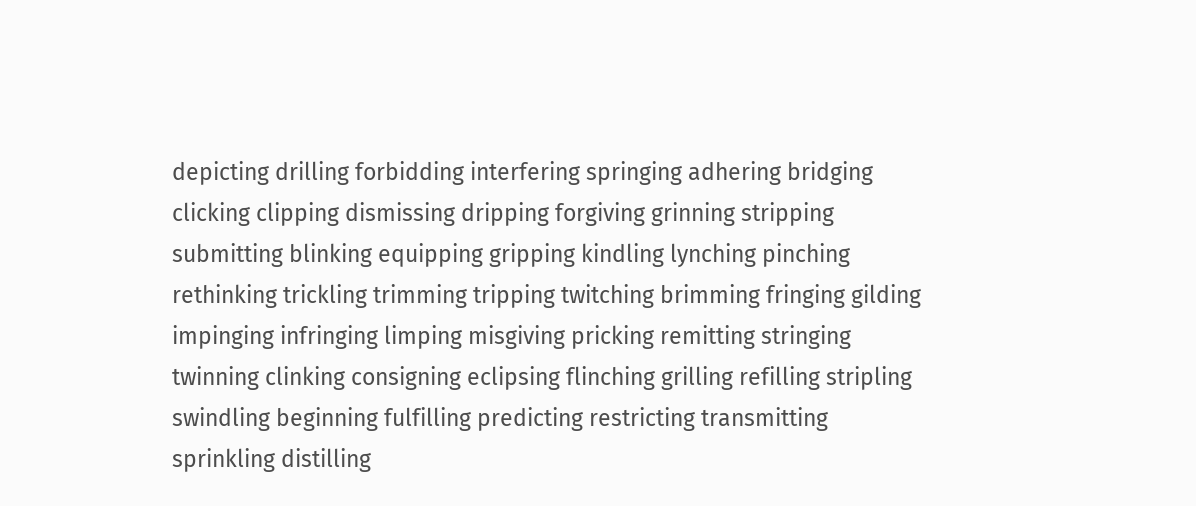depicting drilling forbidding interfering springing adhering bridging clicking clipping dismissing dripping forgiving grinning stripping submitting blinking equipping gripping kindling lynching pinching rethinking trickling trimming tripping twitching brimming fringing gilding impinging infringing limping misgiving pricking remitting stringing twinning clinking consigning eclipsing flinching grilling refilling stripling swindling beginning fulfilling predicting restricting transmitting sprinkling distilling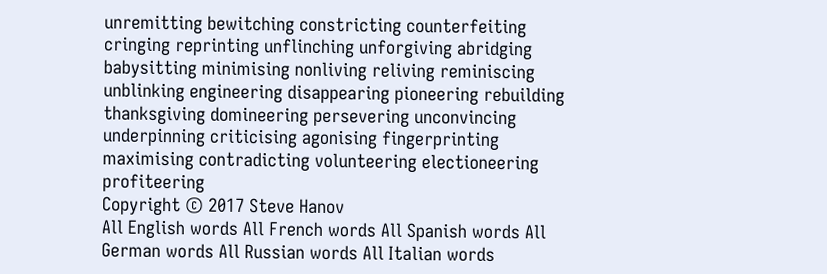unremitting bewitching constricting counterfeiting cringing reprinting unflinching unforgiving abridging babysitting minimising nonliving reliving reminiscing unblinking engineering disappearing pioneering rebuilding thanksgiving domineering persevering unconvincing underpinning criticising agonising fingerprinting maximising contradicting volunteering electioneering profiteering
Copyright © 2017 Steve Hanov
All English words All French words All Spanish words All German words All Russian words All Italian words